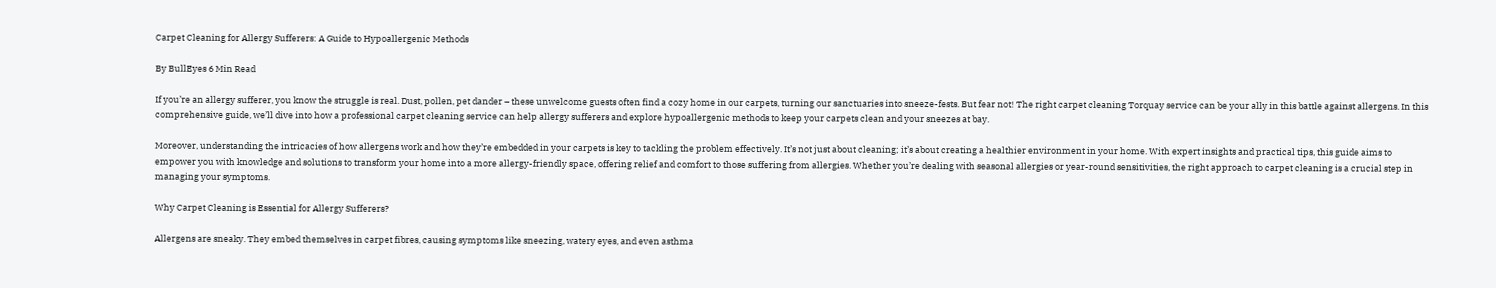Carpet Cleaning for Allergy Sufferers: A Guide to Hypoallergenic Methods

By BullEyes 6 Min Read

If you’re an allergy sufferer, you know the struggle is real. Dust, pollen, pet dander – these unwelcome guests often find a cozy home in our carpets, turning our sanctuaries into sneeze-fests. But fear not! The right carpet cleaning Torquay service can be your ally in this battle against allergens. In this comprehensive guide, we’ll dive into how a professional carpet cleaning service can help allergy sufferers and explore hypoallergenic methods to keep your carpets clean and your sneezes at bay.

Moreover, understanding the intricacies of how allergens work and how they’re embedded in your carpets is key to tackling the problem effectively. It’s not just about cleaning; it’s about creating a healthier environment in your home. With expert insights and practical tips, this guide aims to empower you with knowledge and solutions to transform your home into a more allergy-friendly space, offering relief and comfort to those suffering from allergies. Whether you’re dealing with seasonal allergies or year-round sensitivities, the right approach to carpet cleaning is a crucial step in managing your symptoms.

Why Carpet Cleaning is Essential for Allergy Sufferers?

Allergens are sneaky. They embed themselves in carpet fibres, causing symptoms like sneezing, watery eyes, and even asthma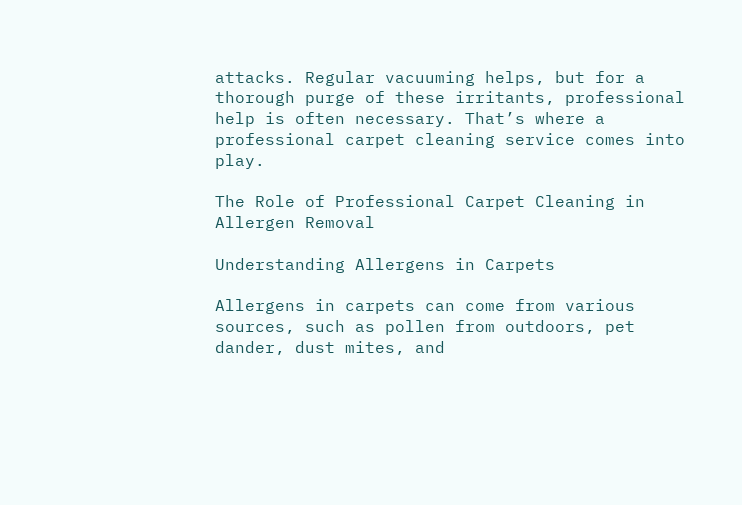attacks. Regular vacuuming helps, but for a thorough purge of these irritants, professional help is often necessary. That’s where a professional carpet cleaning service comes into play.

The Role of Professional Carpet Cleaning in Allergen Removal

Understanding Allergens in Carpets

Allergens in carpets can come from various sources, such as pollen from outdoors, pet dander, dust mites, and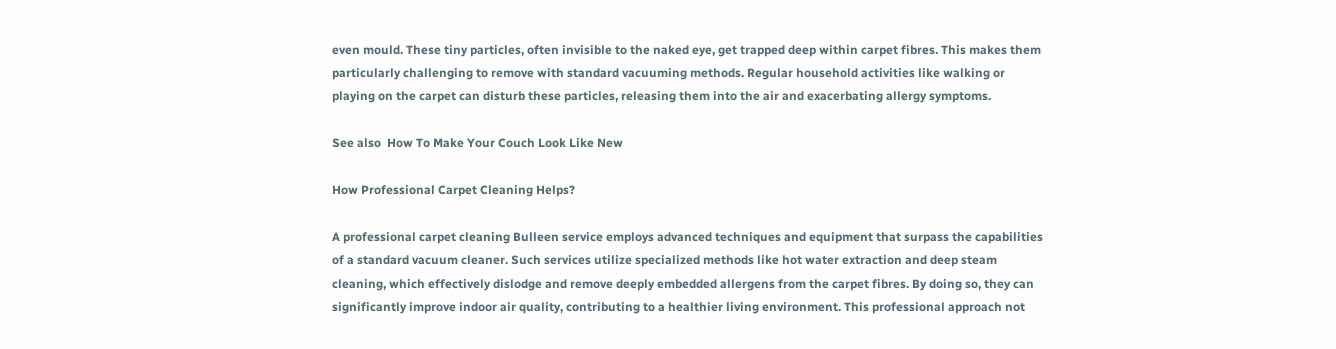even mould. These tiny particles, often invisible to the naked eye, get trapped deep within carpet fibres. This makes them particularly challenging to remove with standard vacuuming methods. Regular household activities like walking or playing on the carpet can disturb these particles, releasing them into the air and exacerbating allergy symptoms.

See also  How To Make Your Couch Look Like New

How Professional Carpet Cleaning Helps?

A professional carpet cleaning Bulleen service employs advanced techniques and equipment that surpass the capabilities of a standard vacuum cleaner. Such services utilize specialized methods like hot water extraction and deep steam cleaning, which effectively dislodge and remove deeply embedded allergens from the carpet fibres. By doing so, they can significantly improve indoor air quality, contributing to a healthier living environment. This professional approach not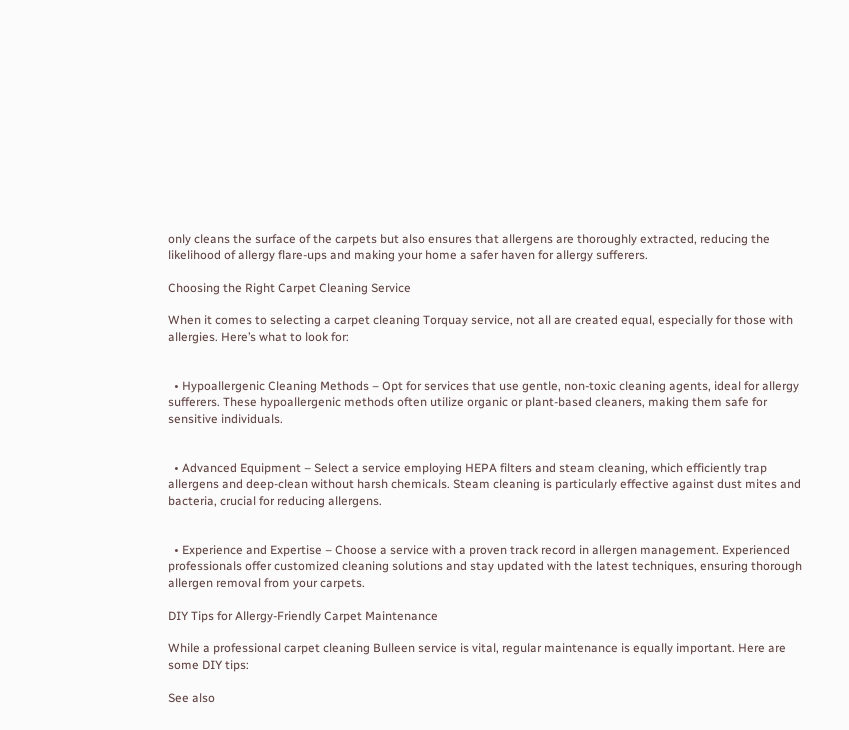only cleans the surface of the carpets but also ensures that allergens are thoroughly extracted, reducing the likelihood of allergy flare-ups and making your home a safer haven for allergy sufferers.

Choosing the Right Carpet Cleaning Service

When it comes to selecting a carpet cleaning Torquay service, not all are created equal, especially for those with allergies. Here’s what to look for:


  • Hypoallergenic Cleaning Methods – Opt for services that use gentle, non-toxic cleaning agents, ideal for allergy sufferers. These hypoallergenic methods often utilize organic or plant-based cleaners, making them safe for sensitive individuals.


  • Advanced Equipment – Select a service employing HEPA filters and steam cleaning, which efficiently trap allergens and deep-clean without harsh chemicals. Steam cleaning is particularly effective against dust mites and bacteria, crucial for reducing allergens.


  • Experience and Expertise – Choose a service with a proven track record in allergen management. Experienced professionals offer customized cleaning solutions and stay updated with the latest techniques, ensuring thorough allergen removal from your carpets.

DIY Tips for Allergy-Friendly Carpet Maintenance

While a professional carpet cleaning Bulleen service is vital, regular maintenance is equally important. Here are some DIY tips:

See also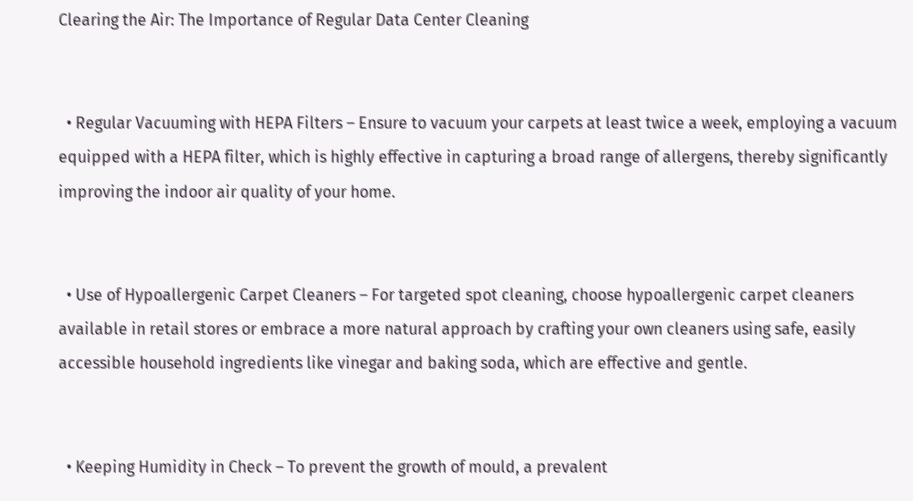Clearing the Air: The Importance of Regular Data Center Cleaning


  • Regular Vacuuming with HEPA Filters – Ensure to vacuum your carpets at least twice a week, employing a vacuum equipped with a HEPA filter, which is highly effective in capturing a broad range of allergens, thereby significantly improving the indoor air quality of your home.


  • Use of Hypoallergenic Carpet Cleaners – For targeted spot cleaning, choose hypoallergenic carpet cleaners available in retail stores or embrace a more natural approach by crafting your own cleaners using safe, easily accessible household ingredients like vinegar and baking soda, which are effective and gentle.


  • Keeping Humidity in Check – To prevent the growth of mould, a prevalent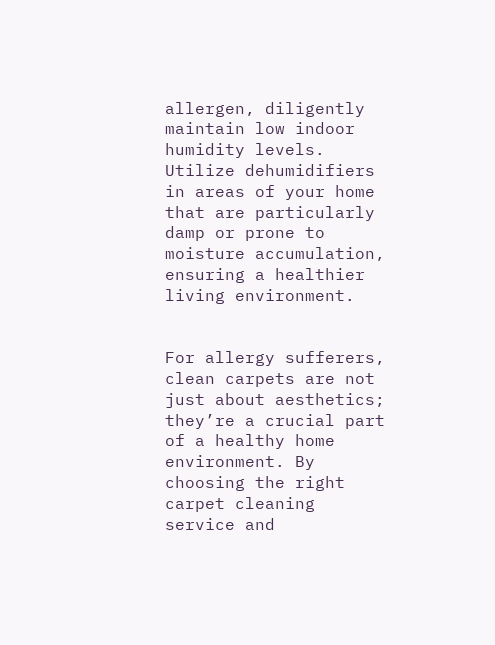allergen, diligently maintain low indoor humidity levels. Utilize dehumidifiers in areas of your home that are particularly damp or prone to moisture accumulation, ensuring a healthier living environment.


For allergy sufferers, clean carpets are not just about aesthetics; they’re a crucial part of a healthy home environment. By choosing the right carpet cleaning service and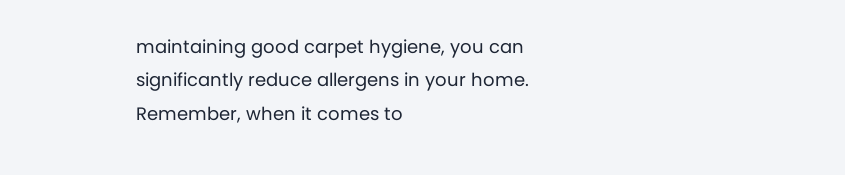maintaining good carpet hygiene, you can significantly reduce allergens in your home. Remember, when it comes to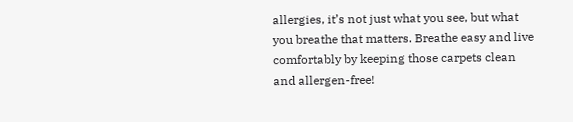allergies, it’s not just what you see, but what you breathe that matters. Breathe easy and live comfortably by keeping those carpets clean and allergen-free!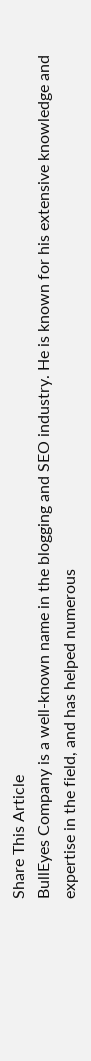Share This Article
BullEyes Company is a well-known name in the blogging and SEO industry. He is known for his extensive knowledge and expertise in the field, and has helped numerous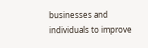businesses and individuals to improve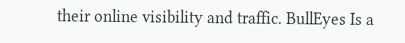their online visibility and traffic. BullEyes Is a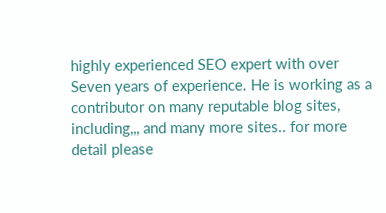highly experienced SEO expert with over Seven years of experience. He is working as a contributor on many reputable blog sites, including,,, and many more sites.. for more detail please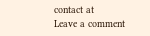contact at
Leave a comment